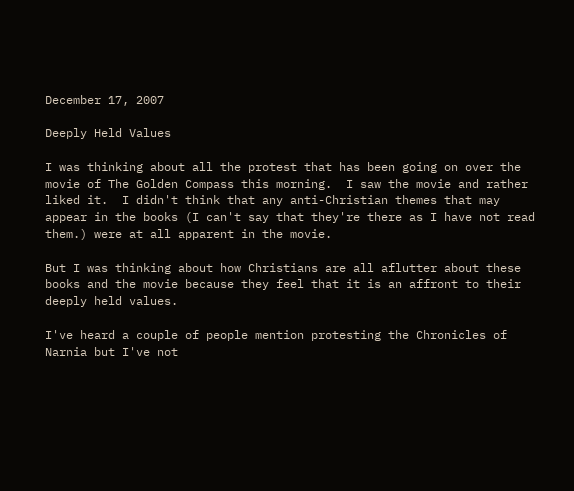December 17, 2007

Deeply Held Values

I was thinking about all the protest that has been going on over the movie of The Golden Compass this morning.  I saw the movie and rather liked it.  I didn't think that any anti-Christian themes that may appear in the books (I can't say that they're there as I have not read them.) were at all apparent in the movie.

But I was thinking about how Christians are all aflutter about these books and the movie because they feel that it is an affront to their deeply held values.

I've heard a couple of people mention protesting the Chronicles of Narnia but I've not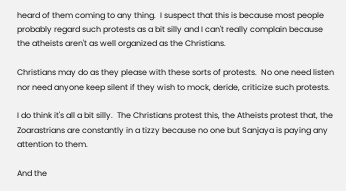heard of them coming to any thing.  I suspect that this is because most people probably regard such protests as a bit silly and I can't really complain because the atheists aren't as well organized as the Christians.

Christians may do as they please with these sorts of protests.  No one need listen nor need anyone keep silent if they wish to mock, deride, criticize such protests.

I do think it's all a bit silly.  The Christians protest this, the Atheists protest that, the Zoarastrians are constantly in a tizzy because no one but Sanjaya is paying any attention to them.

And the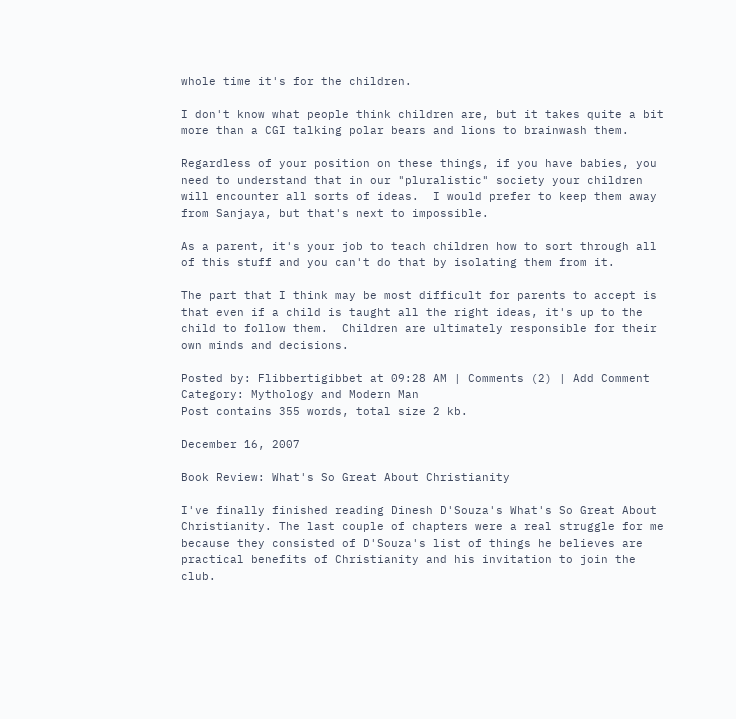whole time it's for the children.

I don't know what people think children are, but it takes quite a bit more than a CGI talking polar bears and lions to brainwash them.

Regardless of your position on these things, if you have babies, you need to understand that in our "pluralistic" society your children will encounter all sorts of ideas.  I would prefer to keep them away from Sanjaya, but that's next to impossible.

As a parent, it's your job to teach children how to sort through all of this stuff and you can't do that by isolating them from it.

The part that I think may be most difficult for parents to accept is that even if a child is taught all the right ideas, it's up to the child to follow them.  Children are ultimately responsible for their own minds and decisions.

Posted by: Flibbertigibbet at 09:28 AM | Comments (2) | Add Comment
Category: Mythology and Modern Man
Post contains 355 words, total size 2 kb.

December 16, 2007

Book Review: What's So Great About Christianity

I've finally finished reading Dinesh D'Souza's What's So Great About Christianity. The last couple of chapters were a real struggle for me because they consisted of D'Souza's list of things he believes are practical benefits of Christianity and his invitation to join the club.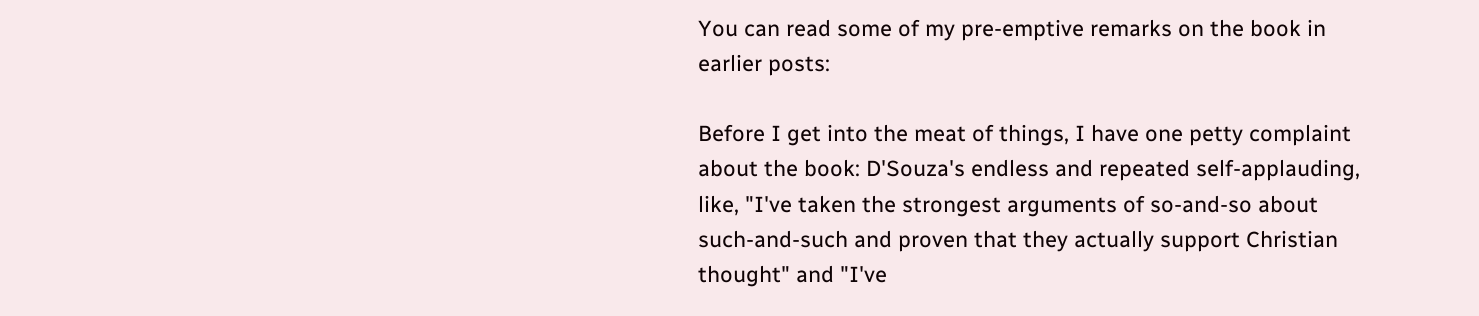You can read some of my pre-emptive remarks on the book in earlier posts:

Before I get into the meat of things, I have one petty complaint about the book: D'Souza's endless and repeated self-applauding, like, "I've taken the strongest arguments of so-and-so about such-and-such and proven that they actually support Christian thought" and "I've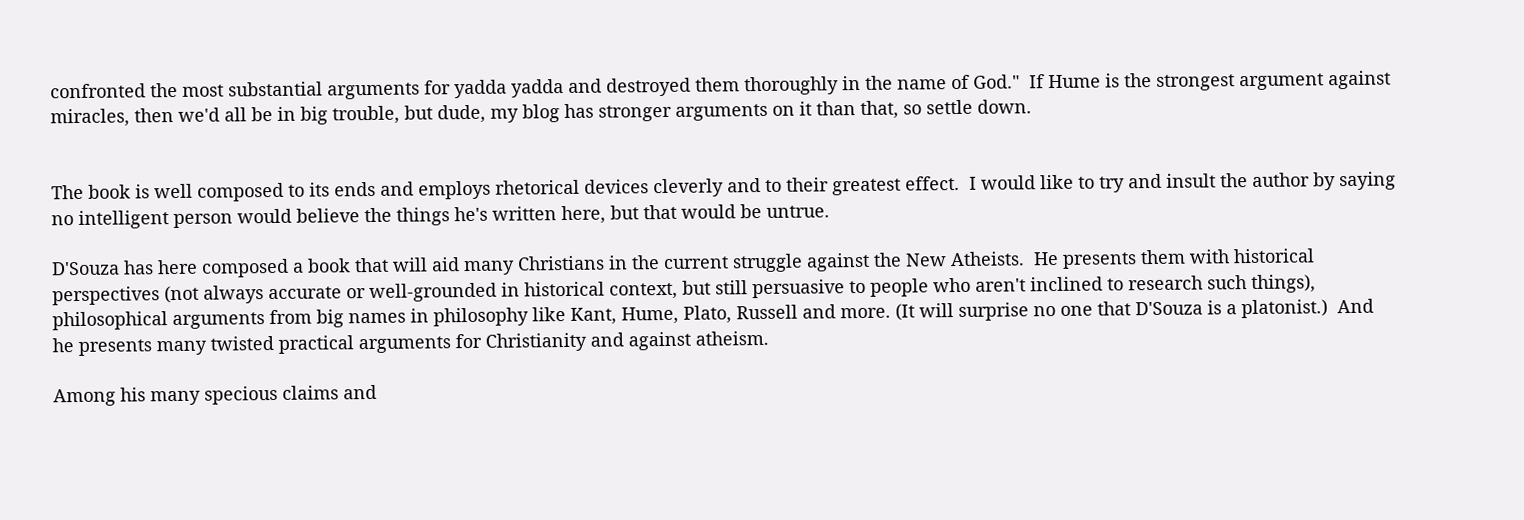confronted the most substantial arguments for yadda yadda and destroyed them thoroughly in the name of God."  If Hume is the strongest argument against miracles, then we'd all be in big trouble, but dude, my blog has stronger arguments on it than that, so settle down.


The book is well composed to its ends and employs rhetorical devices cleverly and to their greatest effect.  I would like to try and insult the author by saying no intelligent person would believe the things he's written here, but that would be untrue.

D'Souza has here composed a book that will aid many Christians in the current struggle against the New Atheists.  He presents them with historical perspectives (not always accurate or well-grounded in historical context, but still persuasive to people who aren't inclined to research such things), philosophical arguments from big names in philosophy like Kant, Hume, Plato, Russell and more. (It will surprise no one that D'Souza is a platonist.)  And he presents many twisted practical arguments for Christianity and against atheism.

Among his many specious claims and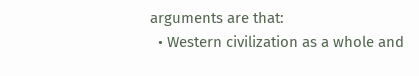arguments are that:
  • Western civilization as a whole and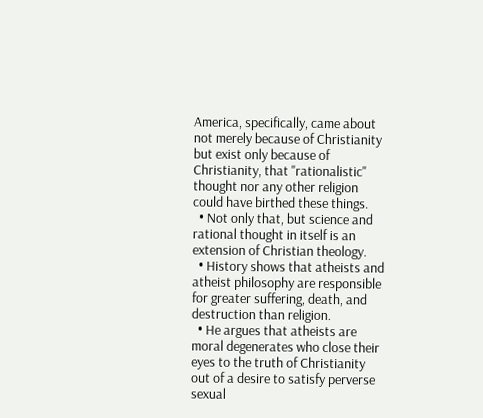America, specifically, came about not merely because of Christianity but exist only because of Christianity, that "rationalistic" thought nor any other religion could have birthed these things.
  • Not only that, but science and rational thought in itself is an extension of Christian theology.
  • History shows that atheists and atheist philosophy are responsible for greater suffering, death, and destruction than religion.
  • He argues that atheists are moral degenerates who close their eyes to the truth of Christianity out of a desire to satisfy perverse sexual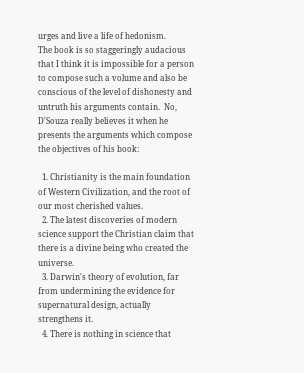urges and live a life of hedonism.
The book is so staggeringly audacious that I think it is impossible for a person to compose such a volume and also be conscious of the level of dishonesty and untruth his arguments contain.  No, D'Souza really believes it when he presents the arguments which compose the objectives of his book:

  1. Christianity is the main foundation of Western Civilization, and the root of our most cherished values.
  2. The latest discoveries of modern science support the Christian claim that there is a divine being who created the universe.
  3. Darwin's theory of evolution, far from undermining the evidence for supernatural design, actually strengthens it.
  4. There is nothing in science that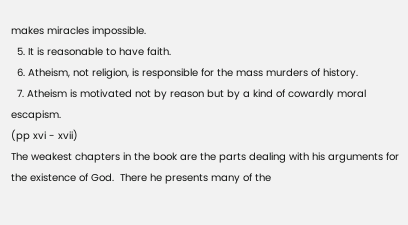makes miracles impossible.
  5. It is reasonable to have faith.
  6. Atheism, not religion, is responsible for the mass murders of history.
  7. Atheism is motivated not by reason but by a kind of cowardly moral escapism.
(pp xvi - xvii)
The weakest chapters in the book are the parts dealing with his arguments for the existence of God.  There he presents many of the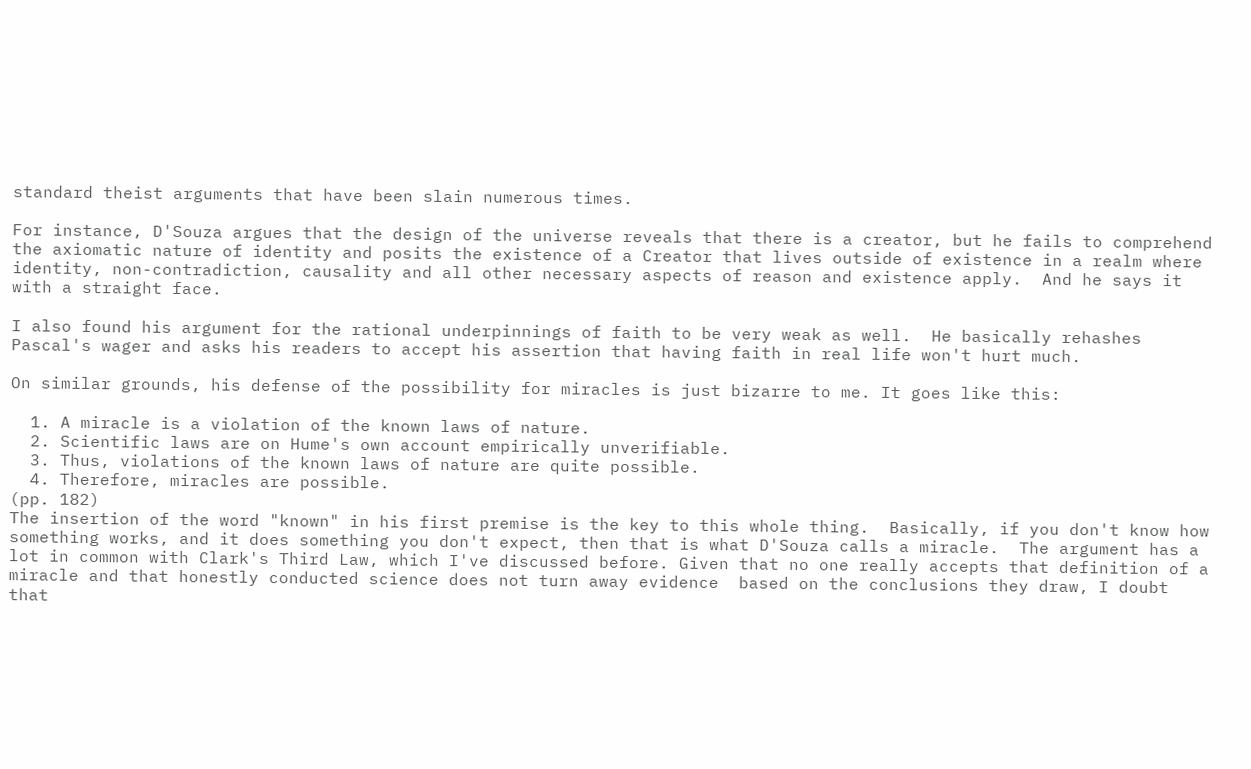standard theist arguments that have been slain numerous times.

For instance, D'Souza argues that the design of the universe reveals that there is a creator, but he fails to comprehend the axiomatic nature of identity and posits the existence of a Creator that lives outside of existence in a realm where identity, non-contradiction, causality and all other necessary aspects of reason and existence apply.  And he says it with a straight face.

I also found his argument for the rational underpinnings of faith to be very weak as well.  He basically rehashes Pascal's wager and asks his readers to accept his assertion that having faith in real life won't hurt much.

On similar grounds, his defense of the possibility for miracles is just bizarre to me. It goes like this:

  1. A miracle is a violation of the known laws of nature.
  2. Scientific laws are on Hume's own account empirically unverifiable.
  3. Thus, violations of the known laws of nature are quite possible.
  4. Therefore, miracles are possible.
(pp. 182)
The insertion of the word "known" in his first premise is the key to this whole thing.  Basically, if you don't know how something works, and it does something you don't expect, then that is what D'Souza calls a miracle.  The argument has a lot in common with Clark's Third Law, which I've discussed before. Given that no one really accepts that definition of a miracle and that honestly conducted science does not turn away evidence  based on the conclusions they draw, I doubt that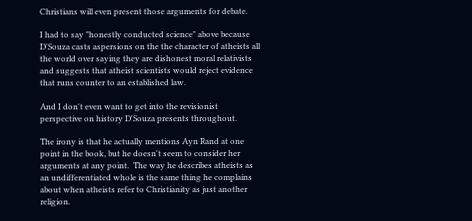Christians will even present those arguments for debate.

I had to say "honestly conducted science" above because D'Souza casts aspersions on the the character of atheists all the world over saying they are dishonest moral relativists and suggests that atheist scientists would reject evidence that runs counter to an established law.

And I don't even want to get into the revisionist perspective on history D'Souza presents throughout.

The irony is that he actually mentions Ayn Rand at one point in the book, but he doesn't seem to consider her arguments at any point.  The way he describes atheists as an undifferentiated whole is the same thing he complains about when atheists refer to Christianity as just another religion.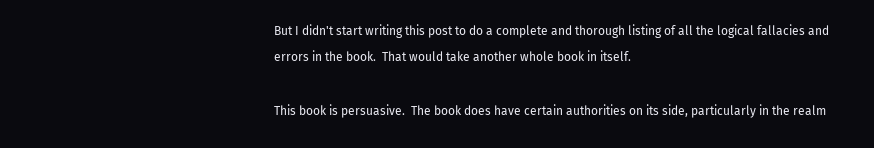But I didn't start writing this post to do a complete and thorough listing of all the logical fallacies and errors in the book.  That would take another whole book in itself.

This book is persuasive.  The book does have certain authorities on its side, particularly in the realm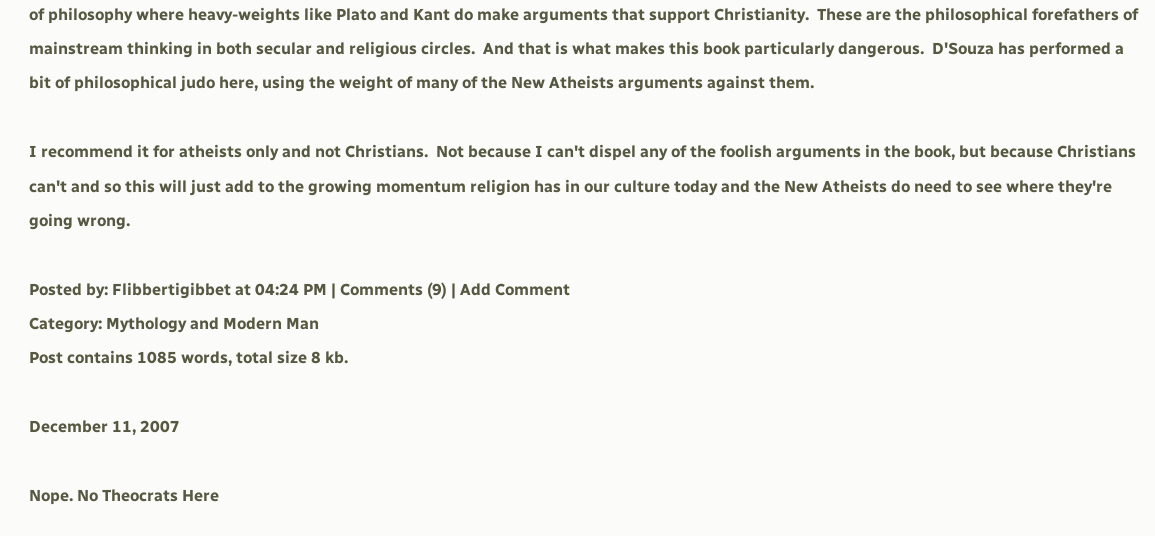of philosophy where heavy-weights like Plato and Kant do make arguments that support Christianity.  These are the philosophical forefathers of mainstream thinking in both secular and religious circles.  And that is what makes this book particularly dangerous.  D'Souza has performed a bit of philosophical judo here, using the weight of many of the New Atheists arguments against them.

I recommend it for atheists only and not Christians.  Not because I can't dispel any of the foolish arguments in the book, but because Christians can't and so this will just add to the growing momentum religion has in our culture today and the New Atheists do need to see where they're going wrong.

Posted by: Flibbertigibbet at 04:24 PM | Comments (9) | Add Comment
Category: Mythology and Modern Man
Post contains 1085 words, total size 8 kb.

December 11, 2007

Nope. No Theocrats Here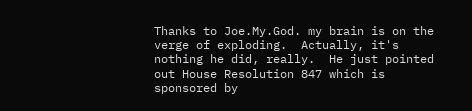Thanks to Joe.My.God. my brain is on the verge of exploding.  Actually, it's nothing he did, really.  He just pointed out House Resolution 847 which is sponsored by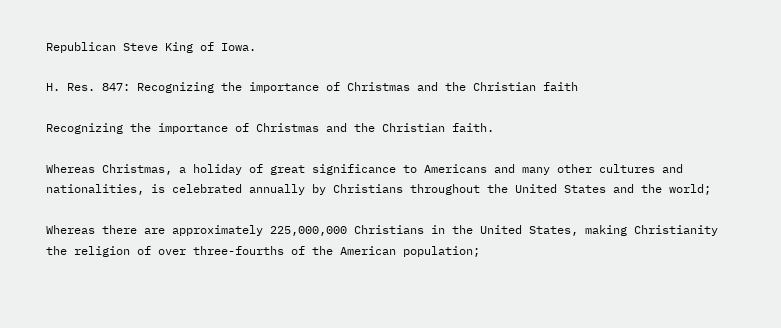Republican Steve King of Iowa.

H. Res. 847: Recognizing the importance of Christmas and the Christian faith

Recognizing the importance of Christmas and the Christian faith.

Whereas Christmas, a holiday of great significance to Americans and many other cultures and nationalities, is celebrated annually by Christians throughout the United States and the world;

Whereas there are approximately 225,000,000 Christians in the United States, making Christianity the religion of over three-fourths of the American population;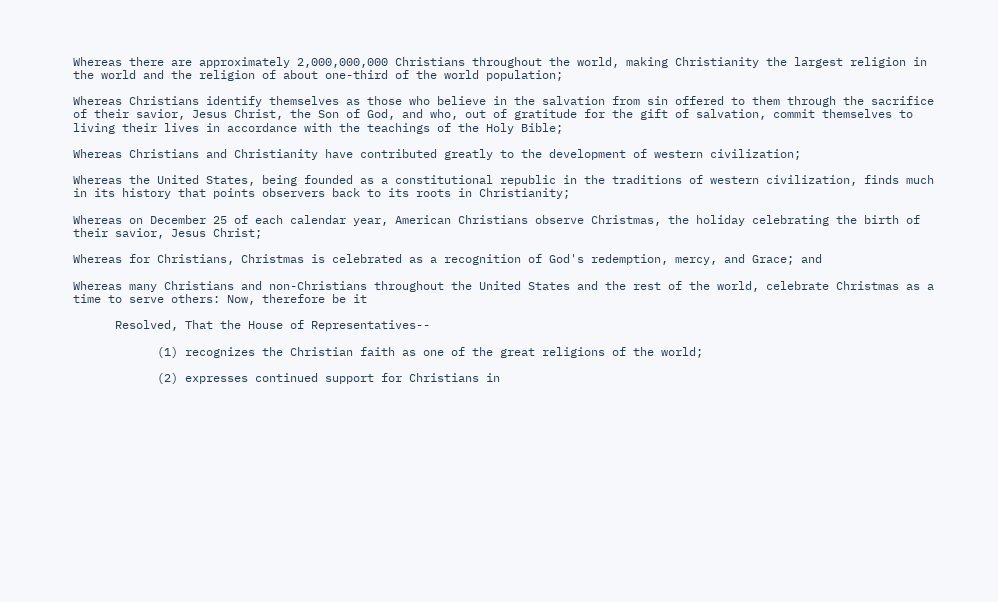Whereas there are approximately 2,000,000,000 Christians throughout the world, making Christianity the largest religion in the world and the religion of about one-third of the world population;

Whereas Christians identify themselves as those who believe in the salvation from sin offered to them through the sacrifice of their savior, Jesus Christ, the Son of God, and who, out of gratitude for the gift of salvation, commit themselves to living their lives in accordance with the teachings of the Holy Bible;

Whereas Christians and Christianity have contributed greatly to the development of western civilization;

Whereas the United States, being founded as a constitutional republic in the traditions of western civilization, finds much in its history that points observers back to its roots in Christianity;

Whereas on December 25 of each calendar year, American Christians observe Christmas, the holiday celebrating the birth of their savior, Jesus Christ;

Whereas for Christians, Christmas is celebrated as a recognition of God's redemption, mercy, and Grace; and

Whereas many Christians and non-Christians throughout the United States and the rest of the world, celebrate Christmas as a time to serve others: Now, therefore be it

      Resolved, That the House of Representatives--

            (1) recognizes the Christian faith as one of the great religions of the world;

            (2) expresses continued support for Christians in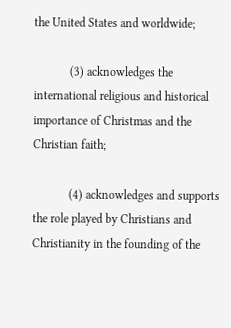the United States and worldwide;

            (3) acknowledges the international religious and historical importance of Christmas and the Christian faith;

            (4) acknowledges and supports the role played by Christians and Christianity in the founding of the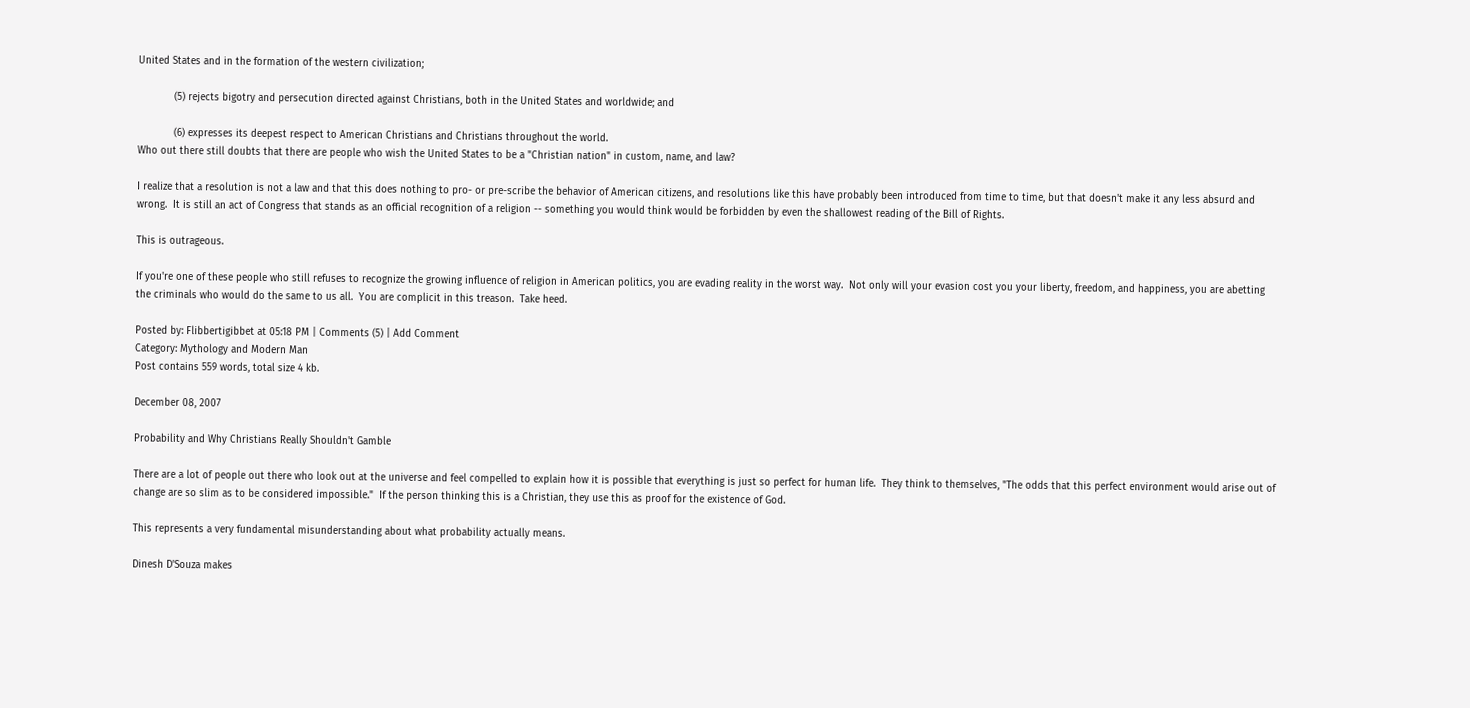United States and in the formation of the western civilization;

            (5) rejects bigotry and persecution directed against Christians, both in the United States and worldwide; and

            (6) expresses its deepest respect to American Christians and Christians throughout the world.
Who out there still doubts that there are people who wish the United States to be a "Christian nation" in custom, name, and law?

I realize that a resolution is not a law and that this does nothing to pro- or pre-scribe the behavior of American citizens, and resolutions like this have probably been introduced from time to time, but that doesn't make it any less absurd and wrong.  It is still an act of Congress that stands as an official recognition of a religion -- something you would think would be forbidden by even the shallowest reading of the Bill of Rights.

This is outrageous.

If you're one of these people who still refuses to recognize the growing influence of religion in American politics, you are evading reality in the worst way.  Not only will your evasion cost you your liberty, freedom, and happiness, you are abetting the criminals who would do the same to us all.  You are complicit in this treason.  Take heed.

Posted by: Flibbertigibbet at 05:18 PM | Comments (5) | Add Comment
Category: Mythology and Modern Man
Post contains 559 words, total size 4 kb.

December 08, 2007

Probability and Why Christians Really Shouldn't Gamble

There are a lot of people out there who look out at the universe and feel compelled to explain how it is possible that everything is just so perfect for human life.  They think to themselves, "The odds that this perfect environment would arise out of change are so slim as to be considered impossible."  If the person thinking this is a Christian, they use this as proof for the existence of God.

This represents a very fundamental misunderstanding about what probability actually means.

Dinesh D'Souza makes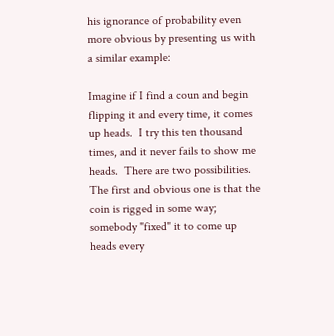his ignorance of probability even more obvious by presenting us with a similar example:

Imagine if I find a coun and begin flipping it and every time, it comes up heads.  I try this ten thousand times, and it never fails to show me heads.  There are two possibilities.  The first and obvious one is that the coin is rigged in some way; somebody "fixed" it to come up heads every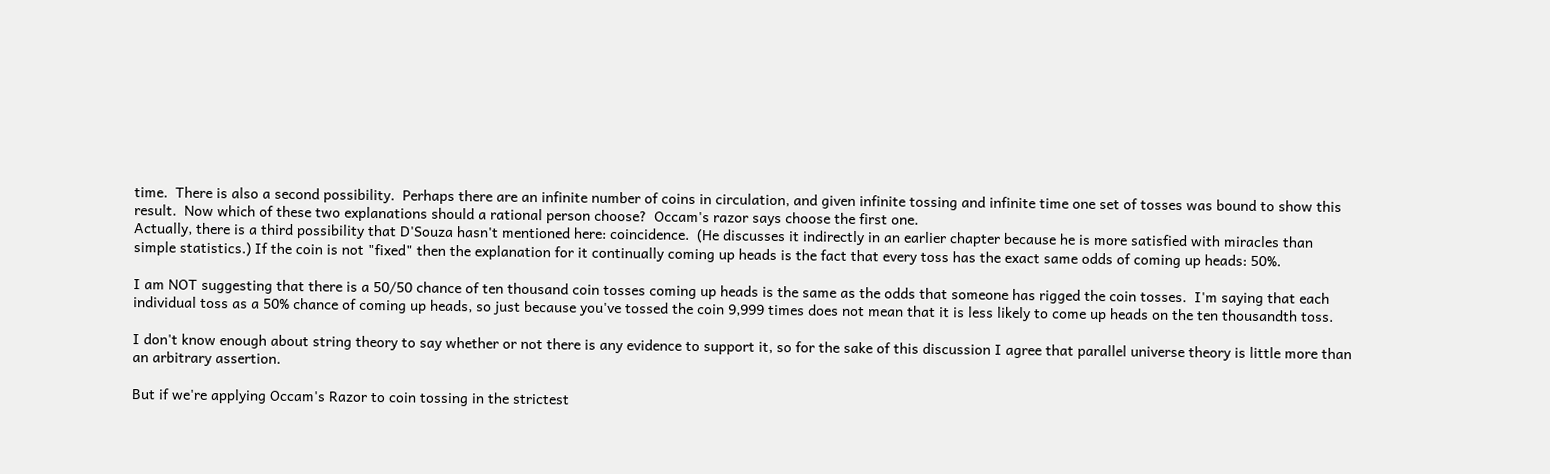time.  There is also a second possibility.  Perhaps there are an infinite number of coins in circulation, and given infinite tossing and infinite time one set of tosses was bound to show this result.  Now which of these two explanations should a rational person choose?  Occam's razor says choose the first one.
Actually, there is a third possibility that D'Souza hasn't mentioned here: coincidence.  (He discusses it indirectly in an earlier chapter because he is more satisfied with miracles than simple statistics.) If the coin is not "fixed" then the explanation for it continually coming up heads is the fact that every toss has the exact same odds of coming up heads: 50%.

I am NOT suggesting that there is a 50/50 chance of ten thousand coin tosses coming up heads is the same as the odds that someone has rigged the coin tosses.  I'm saying that each individual toss as a 50% chance of coming up heads, so just because you've tossed the coin 9,999 times does not mean that it is less likely to come up heads on the ten thousandth toss.

I don't know enough about string theory to say whether or not there is any evidence to support it, so for the sake of this discussion I agree that parallel universe theory is little more than an arbitrary assertion.

But if we're applying Occam's Razor to coin tossing in the strictest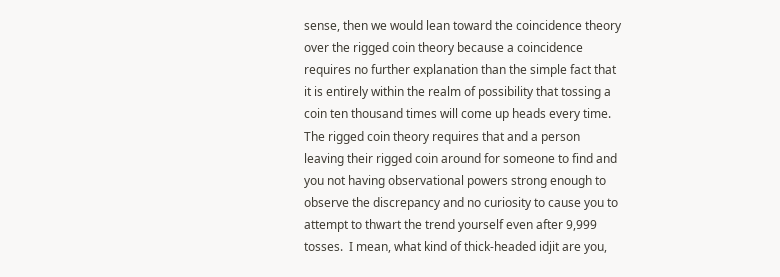sense, then we would lean toward the coincidence theory over the rigged coin theory because a coincidence requires no further explanation than the simple fact that it is entirely within the realm of possibility that tossing a coin ten thousand times will come up heads every time.  The rigged coin theory requires that and a person leaving their rigged coin around for someone to find and you not having observational powers strong enough to observe the discrepancy and no curiosity to cause you to attempt to thwart the trend yourself even after 9,999 tosses.  I mean, what kind of thick-headed idjit are you,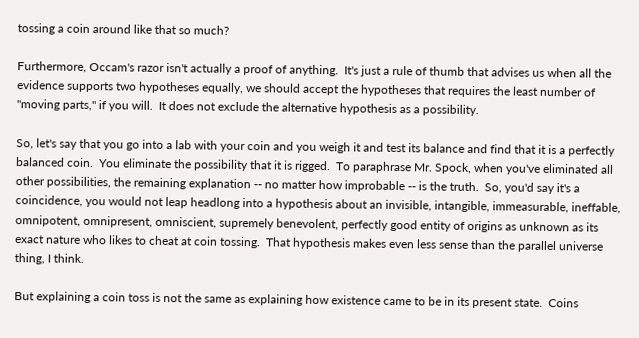tossing a coin around like that so much?

Furthermore, Occam's razor isn't actually a proof of anything.  It's just a rule of thumb that advises us when all the evidence supports two hypotheses equally, we should accept the hypotheses that requires the least number of "moving parts," if you will.  It does not exclude the alternative hypothesis as a possibility.

So, let's say that you go into a lab with your coin and you weigh it and test its balance and find that it is a perfectly balanced coin.  You eliminate the possibility that it is rigged.  To paraphrase Mr. Spock, when you've eliminated all other possibilities, the remaining explanation -- no matter how improbable -- is the truth.  So, you'd say it's a coincidence, you would not leap headlong into a hypothesis about an invisible, intangible, immeasurable, ineffable, omnipotent, omnipresent, omniscient, supremely benevolent, perfectly good entity of origins as unknown as its exact nature who likes to cheat at coin tossing.  That hypothesis makes even less sense than the parallel universe thing, I think.

But explaining a coin toss is not the same as explaining how existence came to be in its present state.  Coins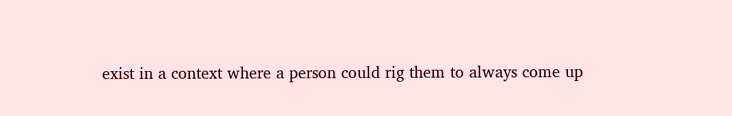exist in a context where a person could rig them to always come up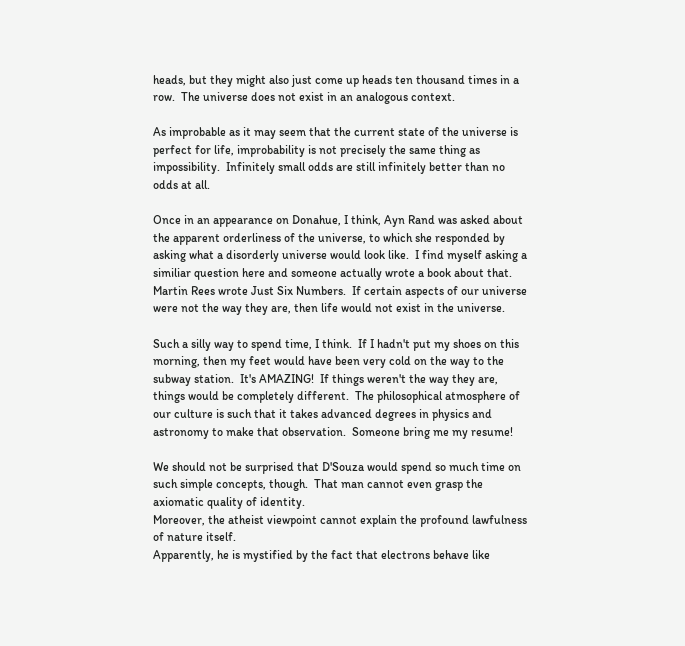heads, but they might also just come up heads ten thousand times in a row.  The universe does not exist in an analogous context.

As improbable as it may seem that the current state of the universe is perfect for life, improbability is not precisely the same thing as impossibility.  Infinitely small odds are still infinitely better than no odds at all.

Once in an appearance on Donahue, I think, Ayn Rand was asked about the apparent orderliness of the universe, to which she responded by asking what a disorderly universe would look like.  I find myself asking a similiar question here and someone actually wrote a book about that.  Martin Rees wrote Just Six Numbers.  If certain aspects of our universe were not the way they are, then life would not exist in the universe.

Such a silly way to spend time, I think.  If I hadn't put my shoes on this morning, then my feet would have been very cold on the way to the subway station.  It's AMAZING!  If things weren't the way they are, things would be completely different.  The philosophical atmosphere of our culture is such that it takes advanced degrees in physics and astronomy to make that observation.  Someone bring me my resume!

We should not be surprised that D'Souza would spend so much time on such simple concepts, though.  That man cannot even grasp the axiomatic quality of identity.
Moreover, the atheist viewpoint cannot explain the profound lawfulness of nature itself.
Apparently, he is mystified by the fact that electrons behave like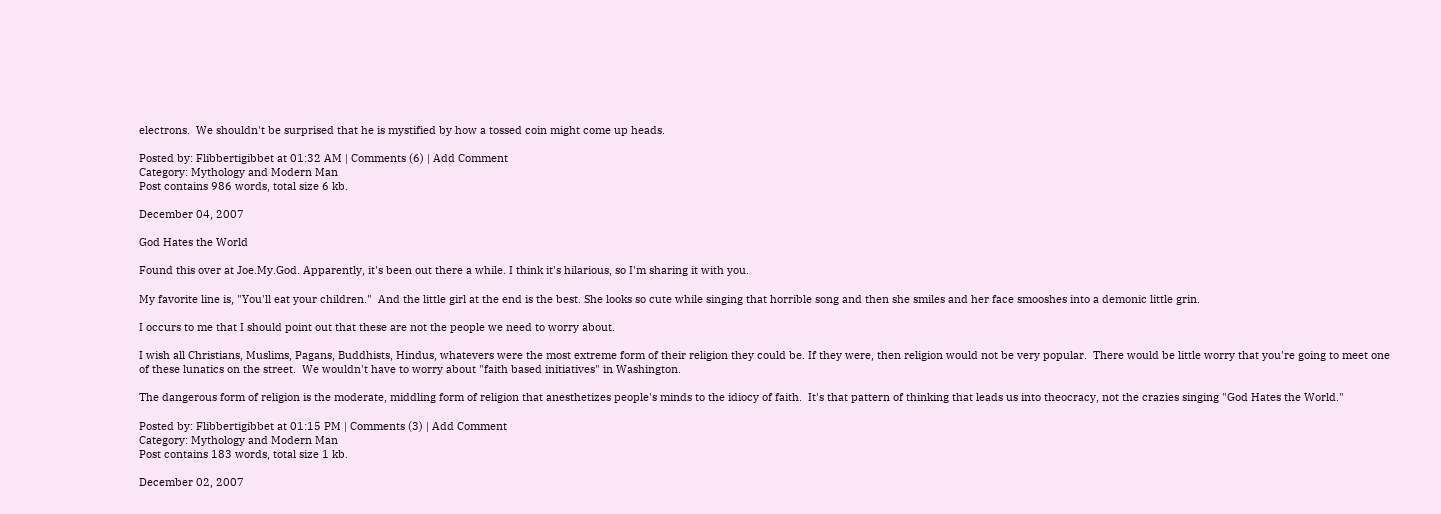electrons.  We shouldn't be surprised that he is mystified by how a tossed coin might come up heads.

Posted by: Flibbertigibbet at 01:32 AM | Comments (6) | Add Comment
Category: Mythology and Modern Man
Post contains 986 words, total size 6 kb.

December 04, 2007

God Hates the World

Found this over at Joe.My.God. Apparently, it's been out there a while. I think it's hilarious, so I'm sharing it with you.

My favorite line is, "You'll eat your children."  And the little girl at the end is the best. She looks so cute while singing that horrible song and then she smiles and her face smooshes into a demonic little grin.

I occurs to me that I should point out that these are not the people we need to worry about.

I wish all Christians, Muslims, Pagans, Buddhists, Hindus, whatevers were the most extreme form of their religion they could be. If they were, then religion would not be very popular.  There would be little worry that you're going to meet one of these lunatics on the street.  We wouldn't have to worry about "faith based initiatives" in Washington.

The dangerous form of religion is the moderate, middling form of religion that anesthetizes people's minds to the idiocy of faith.  It's that pattern of thinking that leads us into theocracy, not the crazies singing "God Hates the World."

Posted by: Flibbertigibbet at 01:15 PM | Comments (3) | Add Comment
Category: Mythology and Modern Man
Post contains 183 words, total size 1 kb.

December 02, 2007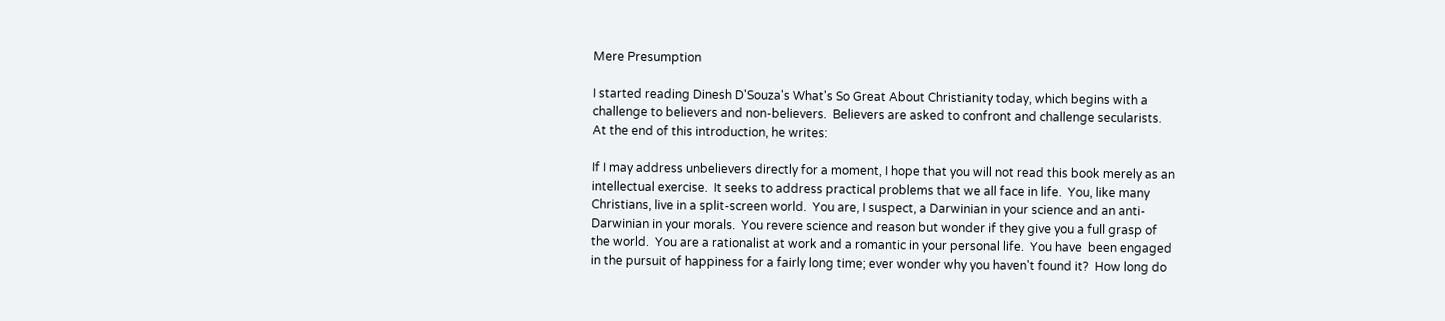Mere Presumption

I started reading Dinesh D'Souza's What's So Great About Christianity today, which begins with a challenge to believers and non-believers.  Believers are asked to confront and challenge secularists.  At the end of this introduction, he writes:

If I may address unbelievers directly for a moment, I hope that you will not read this book merely as an intellectual exercise.  It seeks to address practical problems that we all face in life.  You, like many Christians, live in a split-screen world.  You are, I suspect, a Darwinian in your science and an anti-Darwinian in your morals.  You revere science and reason but wonder if they give you a full grasp of the world.  You are a rationalist at work and a romantic in your personal life.  You have  been engaged in the pursuit of happiness for a fairly long time; ever wonder why you haven't found it?  How long do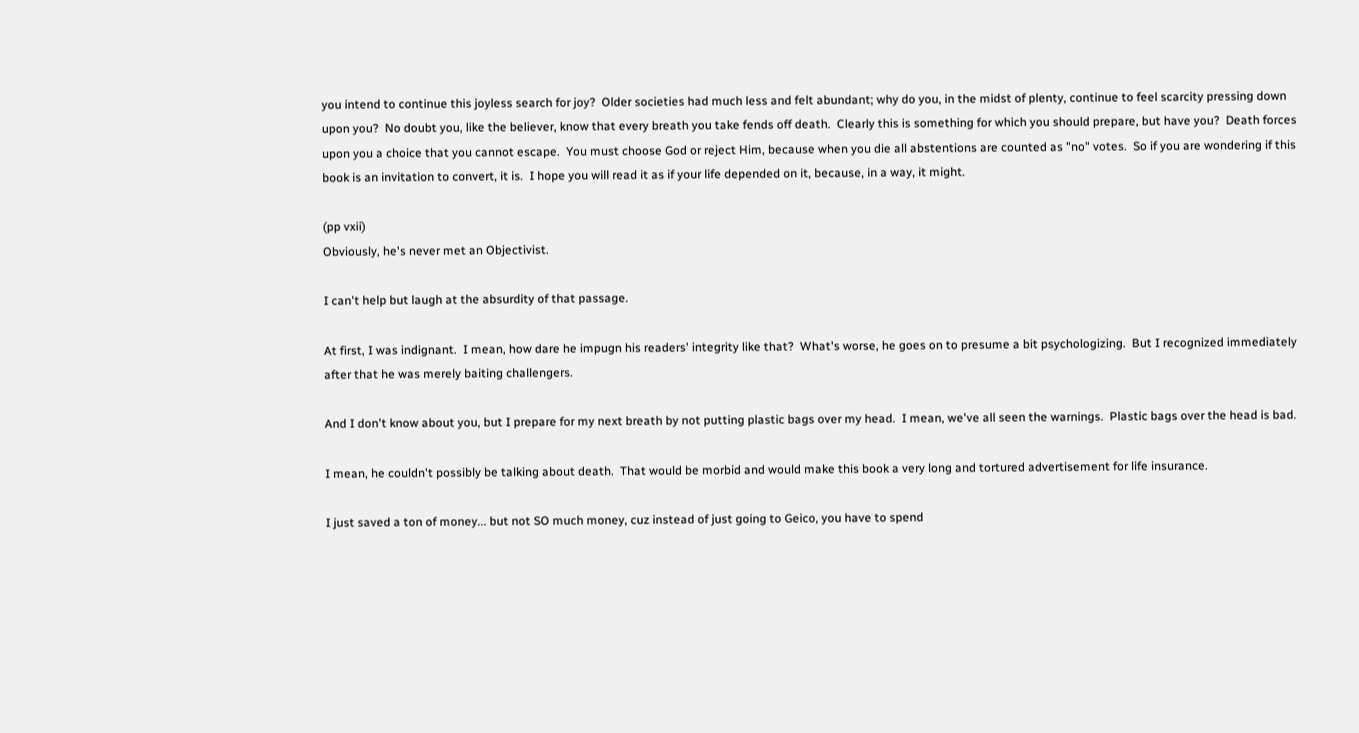you intend to continue this joyless search for joy?  Older societies had much less and felt abundant; why do you, in the midst of plenty, continue to feel scarcity pressing down upon you?  No doubt you, like the believer, know that every breath you take fends off death.  Clearly this is something for which you should prepare, but have you?  Death forces upon you a choice that you cannot escape.  You must choose God or reject Him, because when you die all abstentions are counted as "no" votes.  So if you are wondering if this book is an invitation to convert, it is.  I hope you will read it as if your life depended on it, because, in a way, it might.

(pp vxii)
Obviously, he's never met an Objectivist.

I can't help but laugh at the absurdity of that passage.

At first, I was indignant.  I mean, how dare he impugn his readers' integrity like that?  What's worse, he goes on to presume a bit psychologizing.  But I recognized immediately after that he was merely baiting challengers.

And I don't know about you, but I prepare for my next breath by not putting plastic bags over my head.  I mean, we've all seen the warnings.  Plastic bags over the head is bad.

I mean, he couldn't possibly be talking about death.  That would be morbid and would make this book a very long and tortured advertisement for life insurance.

I just saved a ton of money... but not SO much money, cuz instead of just going to Geico, you have to spend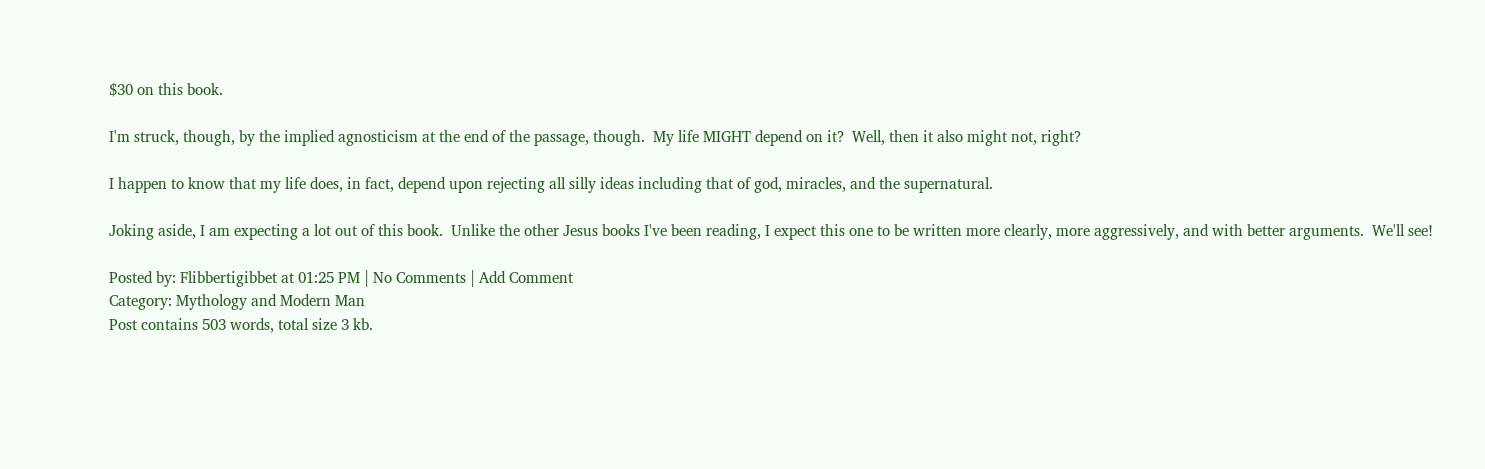$30 on this book.

I'm struck, though, by the implied agnosticism at the end of the passage, though.  My life MIGHT depend on it?  Well, then it also might not, right?

I happen to know that my life does, in fact, depend upon rejecting all silly ideas including that of god, miracles, and the supernatural.

Joking aside, I am expecting a lot out of this book.  Unlike the other Jesus books I've been reading, I expect this one to be written more clearly, more aggressively, and with better arguments.  We'll see!

Posted by: Flibbertigibbet at 01:25 PM | No Comments | Add Comment
Category: Mythology and Modern Man
Post contains 503 words, total size 3 kb.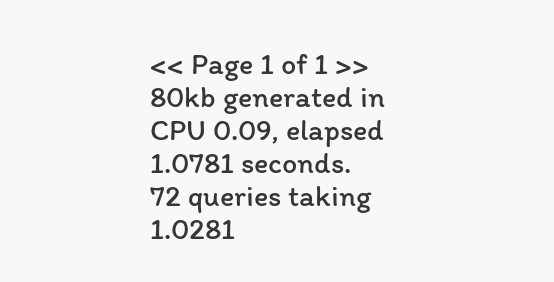<< Page 1 of 1 >>
80kb generated in CPU 0.09, elapsed 1.0781 seconds.
72 queries taking 1.0281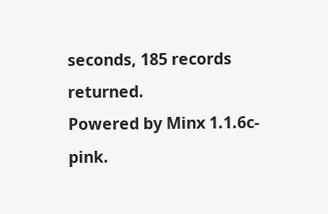seconds, 185 records returned.
Powered by Minx 1.1.6c-pink.